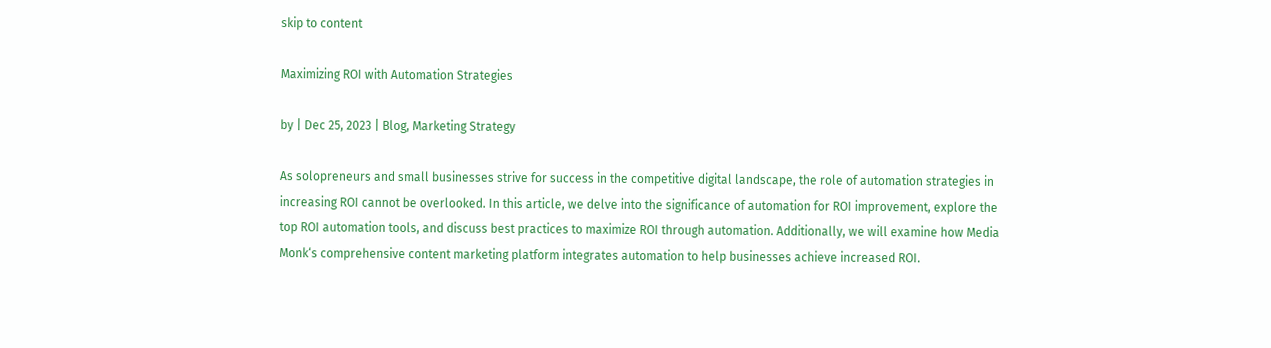skip to content

Maximizing ROI with Automation Strategies

by | Dec 25, 2023 | Blog, Marketing Strategy

As solopreneurs and small businesses strive for success in the competitive digital landscape, the role of automation strategies in increasing ROI cannot be overlooked. In this article, we delve into the significance of automation for ROI improvement, explore the top ROI automation tools, and discuss best practices to maximize ROI through automation. Additionally, we will examine how Media Monk‘s comprehensive content marketing platform integrates automation to help businesses achieve increased ROI.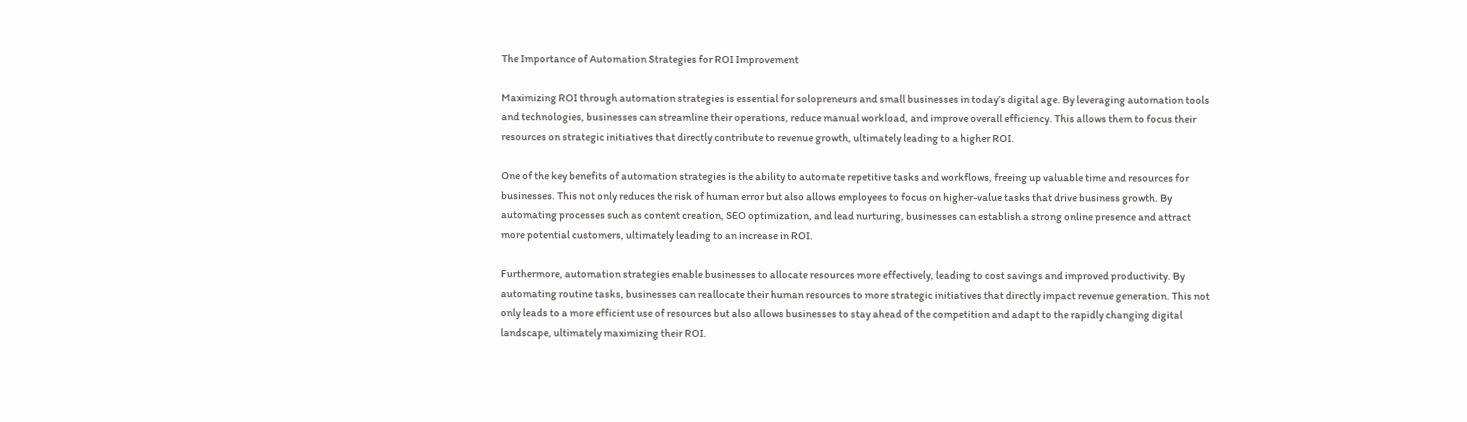The Importance of Automation Strategies for ROI Improvement

Maximizing ROI through automation strategies is essential for solopreneurs and small businesses in today’s digital age. By leveraging automation tools and technologies, businesses can streamline their operations, reduce manual workload, and improve overall efficiency. This allows them to focus their resources on strategic initiatives that directly contribute to revenue growth, ultimately leading to a higher ROI.

One of the key benefits of automation strategies is the ability to automate repetitive tasks and workflows, freeing up valuable time and resources for businesses. This not only reduces the risk of human error but also allows employees to focus on higher-value tasks that drive business growth. By automating processes such as content creation, SEO optimization, and lead nurturing, businesses can establish a strong online presence and attract more potential customers, ultimately leading to an increase in ROI.

Furthermore, automation strategies enable businesses to allocate resources more effectively, leading to cost savings and improved productivity. By automating routine tasks, businesses can reallocate their human resources to more strategic initiatives that directly impact revenue generation. This not only leads to a more efficient use of resources but also allows businesses to stay ahead of the competition and adapt to the rapidly changing digital landscape, ultimately maximizing their ROI.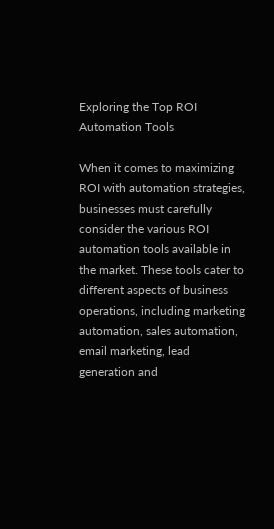Exploring the Top ROI Automation Tools

When it comes to maximizing ROI with automation strategies, businesses must carefully consider the various ROI automation tools available in the market. These tools cater to different aspects of business operations, including marketing automation, sales automation, email marketing, lead generation and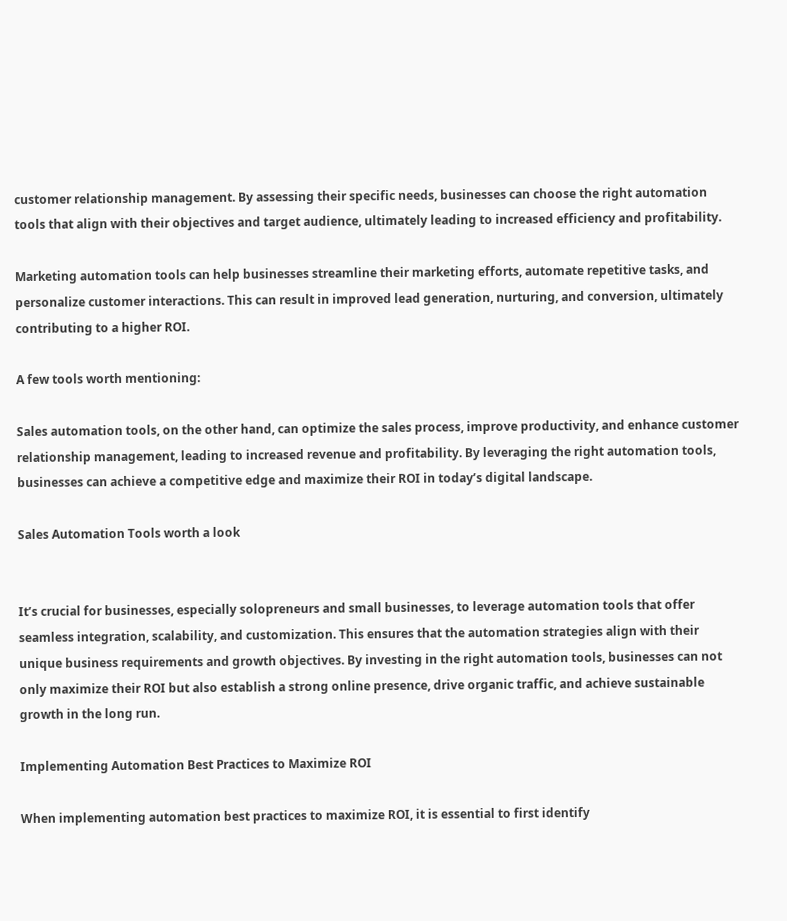customer relationship management. By assessing their specific needs, businesses can choose the right automation tools that align with their objectives and target audience, ultimately leading to increased efficiency and profitability.

Marketing automation tools can help businesses streamline their marketing efforts, automate repetitive tasks, and personalize customer interactions. This can result in improved lead generation, nurturing, and conversion, ultimately contributing to a higher ROI.

A few tools worth mentioning:

Sales automation tools, on the other hand, can optimize the sales process, improve productivity, and enhance customer relationship management, leading to increased revenue and profitability. By leveraging the right automation tools, businesses can achieve a competitive edge and maximize their ROI in today’s digital landscape.

Sales Automation Tools worth a look


It’s crucial for businesses, especially solopreneurs and small businesses, to leverage automation tools that offer seamless integration, scalability, and customization. This ensures that the automation strategies align with their unique business requirements and growth objectives. By investing in the right automation tools, businesses can not only maximize their ROI but also establish a strong online presence, drive organic traffic, and achieve sustainable growth in the long run.

Implementing Automation Best Practices to Maximize ROI

When implementing automation best practices to maximize ROI, it is essential to first identify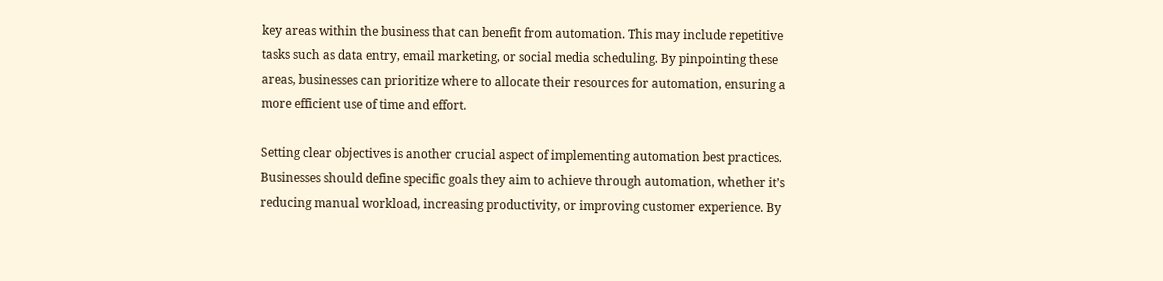key areas within the business that can benefit from automation. This may include repetitive tasks such as data entry, email marketing, or social media scheduling. By pinpointing these areas, businesses can prioritize where to allocate their resources for automation, ensuring a more efficient use of time and effort.

Setting clear objectives is another crucial aspect of implementing automation best practices. Businesses should define specific goals they aim to achieve through automation, whether it’s reducing manual workload, increasing productivity, or improving customer experience. By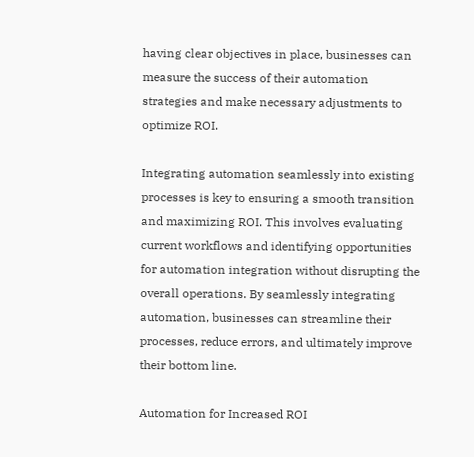having clear objectives in place, businesses can measure the success of their automation strategies and make necessary adjustments to optimize ROI.

Integrating automation seamlessly into existing processes is key to ensuring a smooth transition and maximizing ROI. This involves evaluating current workflows and identifying opportunities for automation integration without disrupting the overall operations. By seamlessly integrating automation, businesses can streamline their processes, reduce errors, and ultimately improve their bottom line.

Automation for Increased ROI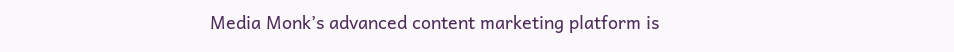Media Monk’s advanced content marketing platform is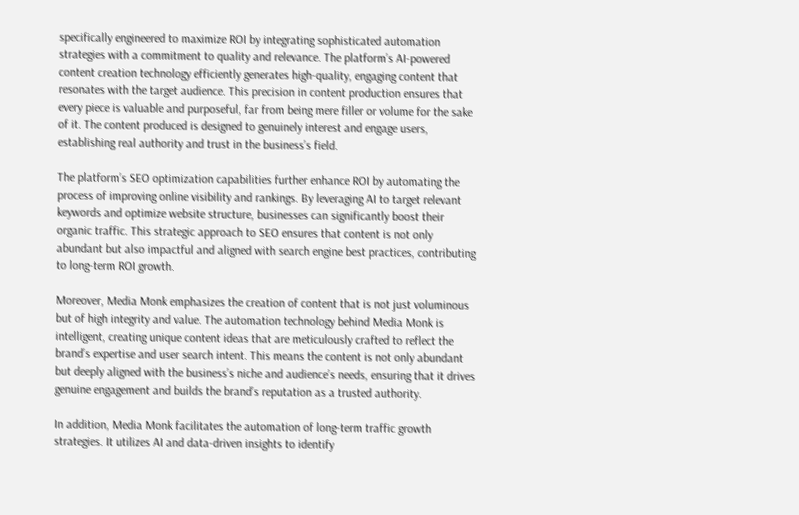specifically engineered to maximize ROI by integrating sophisticated automation strategies with a commitment to quality and relevance. The platform’s AI-powered content creation technology efficiently generates high-quality, engaging content that resonates with the target audience. This precision in content production ensures that every piece is valuable and purposeful, far from being mere filler or volume for the sake of it. The content produced is designed to genuinely interest and engage users, establishing real authority and trust in the business’s field.

The platform’s SEO optimization capabilities further enhance ROI by automating the process of improving online visibility and rankings. By leveraging AI to target relevant keywords and optimize website structure, businesses can significantly boost their organic traffic. This strategic approach to SEO ensures that content is not only abundant but also impactful and aligned with search engine best practices, contributing to long-term ROI growth.

Moreover, Media Monk emphasizes the creation of content that is not just voluminous but of high integrity and value. The automation technology behind Media Monk is intelligent, creating unique content ideas that are meticulously crafted to reflect the brand’s expertise and user search intent. This means the content is not only abundant but deeply aligned with the business’s niche and audience’s needs, ensuring that it drives genuine engagement and builds the brand’s reputation as a trusted authority.

In addition, Media Monk facilitates the automation of long-term traffic growth strategies. It utilizes AI and data-driven insights to identify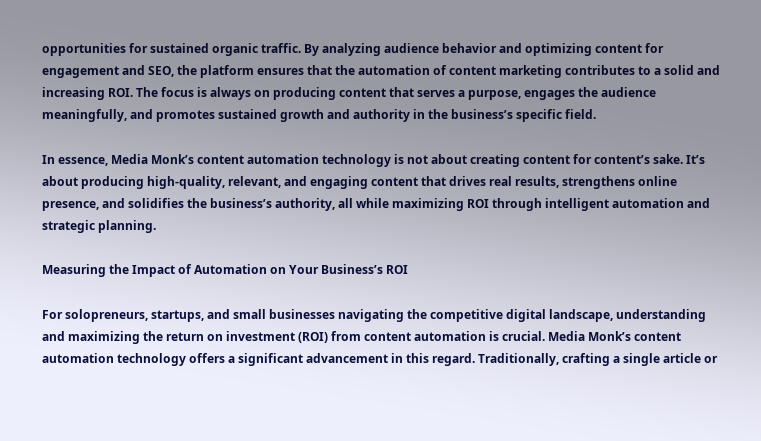opportunities for sustained organic traffic. By analyzing audience behavior and optimizing content for engagement and SEO, the platform ensures that the automation of content marketing contributes to a solid and increasing ROI. The focus is always on producing content that serves a purpose, engages the audience meaningfully, and promotes sustained growth and authority in the business’s specific field.

In essence, Media Monk’s content automation technology is not about creating content for content’s sake. It’s about producing high-quality, relevant, and engaging content that drives real results, strengthens online presence, and solidifies the business’s authority, all while maximizing ROI through intelligent automation and strategic planning.

Measuring the Impact of Automation on Your Business’s ROI

For solopreneurs, startups, and small businesses navigating the competitive digital landscape, understanding and maximizing the return on investment (ROI) from content automation is crucial. Media Monk’s content automation technology offers a significant advancement in this regard. Traditionally, crafting a single article or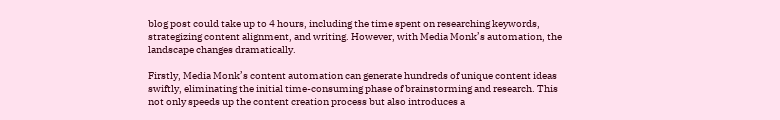blog post could take up to 4 hours, including the time spent on researching keywords, strategizing content alignment, and writing. However, with Media Monk’s automation, the landscape changes dramatically.

Firstly, Media Monk’s content automation can generate hundreds of unique content ideas swiftly, eliminating the initial time-consuming phase of brainstorming and research. This not only speeds up the content creation process but also introduces a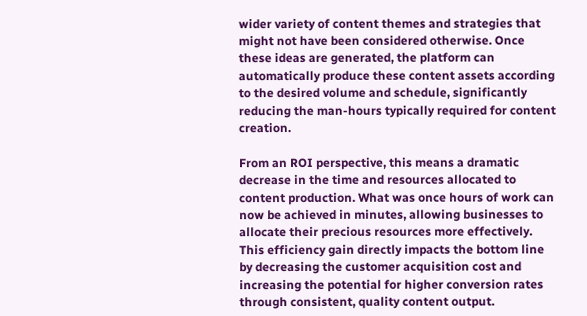wider variety of content themes and strategies that might not have been considered otherwise. Once these ideas are generated, the platform can automatically produce these content assets according to the desired volume and schedule, significantly reducing the man-hours typically required for content creation.

From an ROI perspective, this means a dramatic decrease in the time and resources allocated to content production. What was once hours of work can now be achieved in minutes, allowing businesses to allocate their precious resources more effectively. This efficiency gain directly impacts the bottom line by decreasing the customer acquisition cost and increasing the potential for higher conversion rates through consistent, quality content output.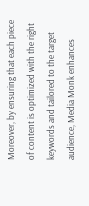Moreover, by ensuring that each piece of content is optimized with the right keywords and tailored to the target audience, Media Monk enhances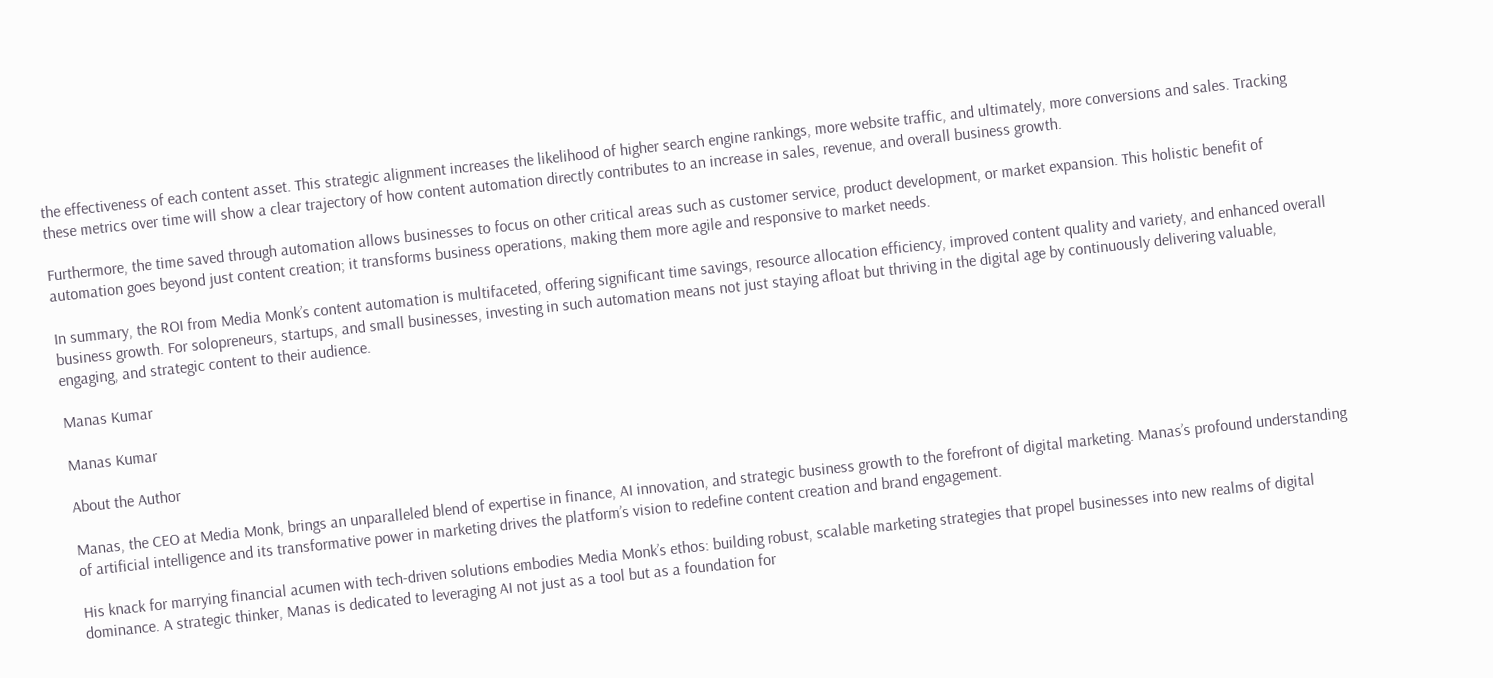the effectiveness of each content asset. This strategic alignment increases the likelihood of higher search engine rankings, more website traffic, and ultimately, more conversions and sales. Tracking these metrics over time will show a clear trajectory of how content automation directly contributes to an increase in sales, revenue, and overall business growth.

Furthermore, the time saved through automation allows businesses to focus on other critical areas such as customer service, product development, or market expansion. This holistic benefit of automation goes beyond just content creation; it transforms business operations, making them more agile and responsive to market needs.

In summary, the ROI from Media Monk’s content automation is multifaceted, offering significant time savings, resource allocation efficiency, improved content quality and variety, and enhanced overall business growth. For solopreneurs, startups, and small businesses, investing in such automation means not just staying afloat but thriving in the digital age by continuously delivering valuable, engaging, and strategic content to their audience.

Manas Kumar

Manas Kumar

About the Author

Manas, the CEO at Media Monk, brings an unparalleled blend of expertise in finance, AI innovation, and strategic business growth to the forefront of digital marketing. Manas’s profound understanding of artificial intelligence and its transformative power in marketing drives the platform’s vision to redefine content creation and brand engagement.

His knack for marrying financial acumen with tech-driven solutions embodies Media Monk’s ethos: building robust, scalable marketing strategies that propel businesses into new realms of digital dominance. A strategic thinker, Manas is dedicated to leveraging AI not just as a tool but as a foundation for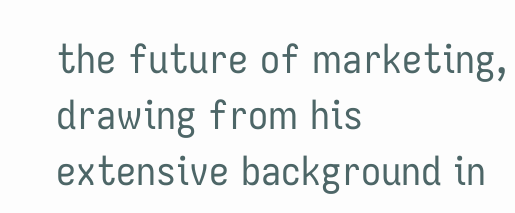the future of marketing, drawing from his extensive background in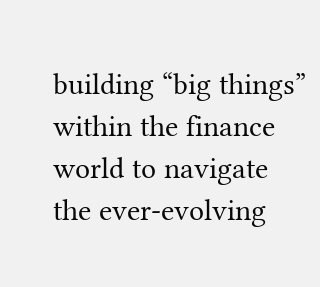building “big things” within the finance world to navigate the ever-evolving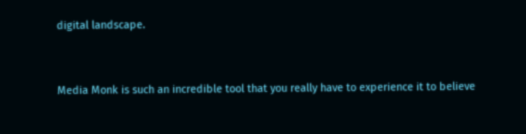digital landscape.


Media Monk is such an incredible tool that you really have to experience it to believe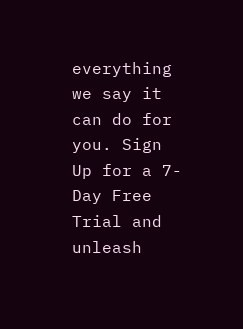everything we say it can do for you. Sign Up for a 7-Day Free Trial and unleash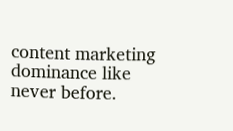content marketing dominance like never before.